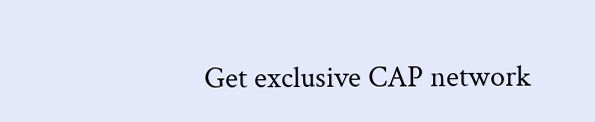Get exclusive CAP network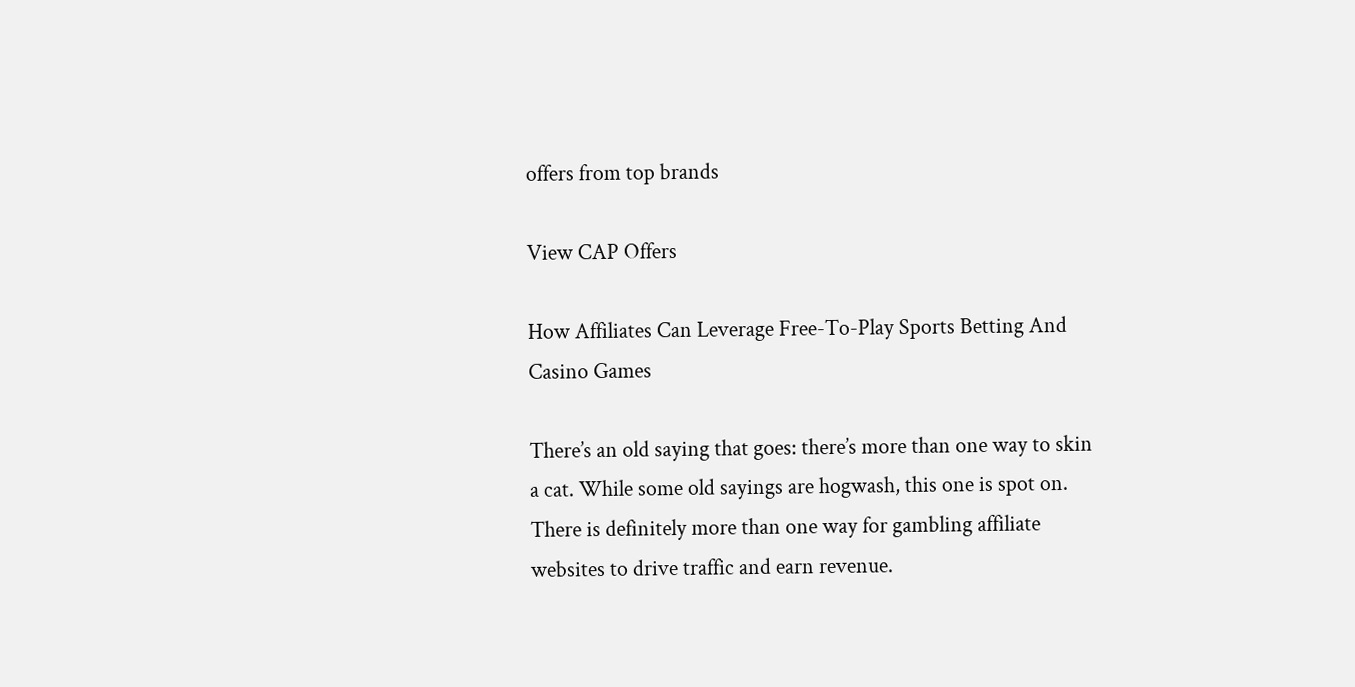offers from top brands

View CAP Offers

How Affiliates Can Leverage Free-To-Play Sports Betting And Casino Games

There’s an old saying that goes: there’s more than one way to skin a cat. While some old sayings are hogwash, this one is spot on. There is definitely more than one way for gambling affiliate websites to drive traffic and earn revenue.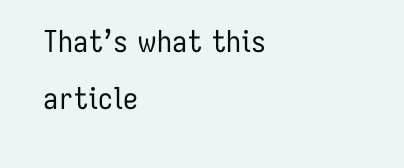That’s what this article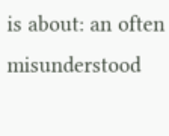is about: an often misunderstood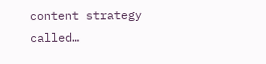content strategy called…